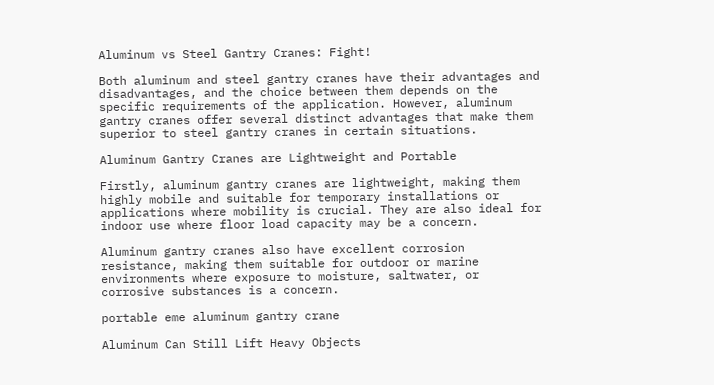Aluminum vs Steel Gantry Cranes: Fight!

Both aluminum and steel gantry cranes have their advantages and disadvantages, and the choice between them depends on the specific requirements of the application. However, aluminum gantry cranes offer several distinct advantages that make them superior to steel gantry cranes in certain situations.

Aluminum Gantry Cranes are Lightweight and Portable

Firstly, aluminum gantry cranes are lightweight, making them highly mobile and suitable for temporary installations or applications where mobility is crucial. They are also ideal for indoor use where floor load capacity may be a concern.

Aluminum gantry cranes also have excellent corrosion resistance, making them suitable for outdoor or marine environments where exposure to moisture, saltwater, or corrosive substances is a concern.

portable eme aluminum gantry crane

Aluminum Can Still Lift Heavy Objects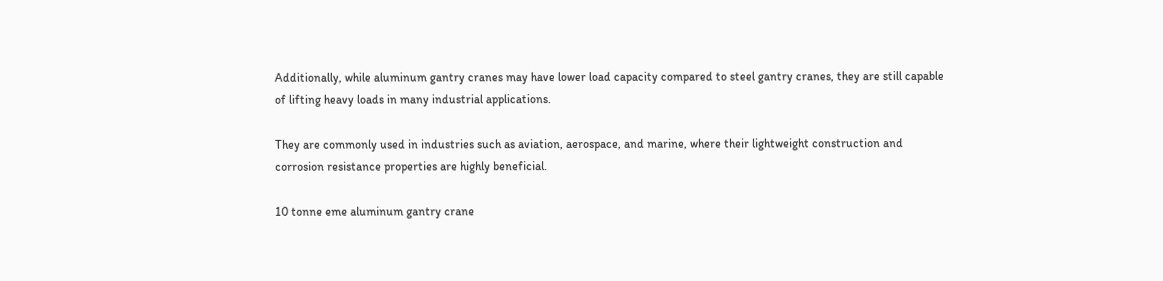Additionally, while aluminum gantry cranes may have lower load capacity compared to steel gantry cranes, they are still capable of lifting heavy loads in many industrial applications.

They are commonly used in industries such as aviation, aerospace, and marine, where their lightweight construction and corrosion resistance properties are highly beneficial.

10 tonne eme aluminum gantry crane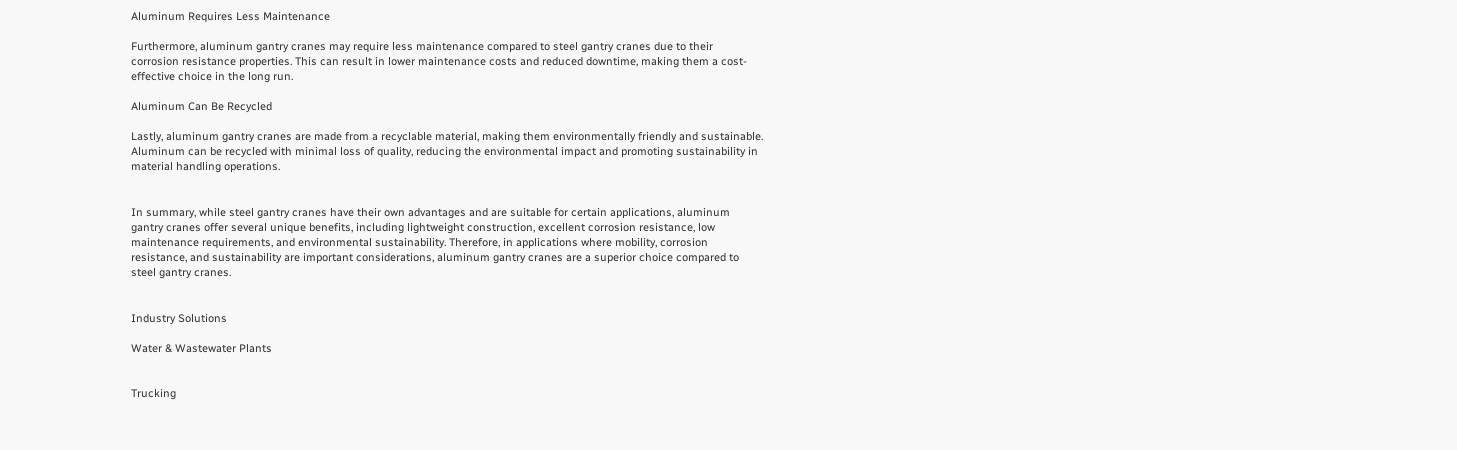Aluminum Requires Less Maintenance

Furthermore, aluminum gantry cranes may require less maintenance compared to steel gantry cranes due to their corrosion resistance properties. This can result in lower maintenance costs and reduced downtime, making them a cost-effective choice in the long run.

Aluminum Can Be Recycled

Lastly, aluminum gantry cranes are made from a recyclable material, making them environmentally friendly and sustainable. Aluminum can be recycled with minimal loss of quality, reducing the environmental impact and promoting sustainability in material handling operations.


In summary, while steel gantry cranes have their own advantages and are suitable for certain applications, aluminum gantry cranes offer several unique benefits, including lightweight construction, excellent corrosion resistance, low maintenance requirements, and environmental sustainability. Therefore, in applications where mobility, corrosion resistance, and sustainability are important considerations, aluminum gantry cranes are a superior choice compared to steel gantry cranes.


Industry Solutions

Water & Wastewater Plants


Trucking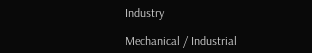Industry

Mechanical / Industrial